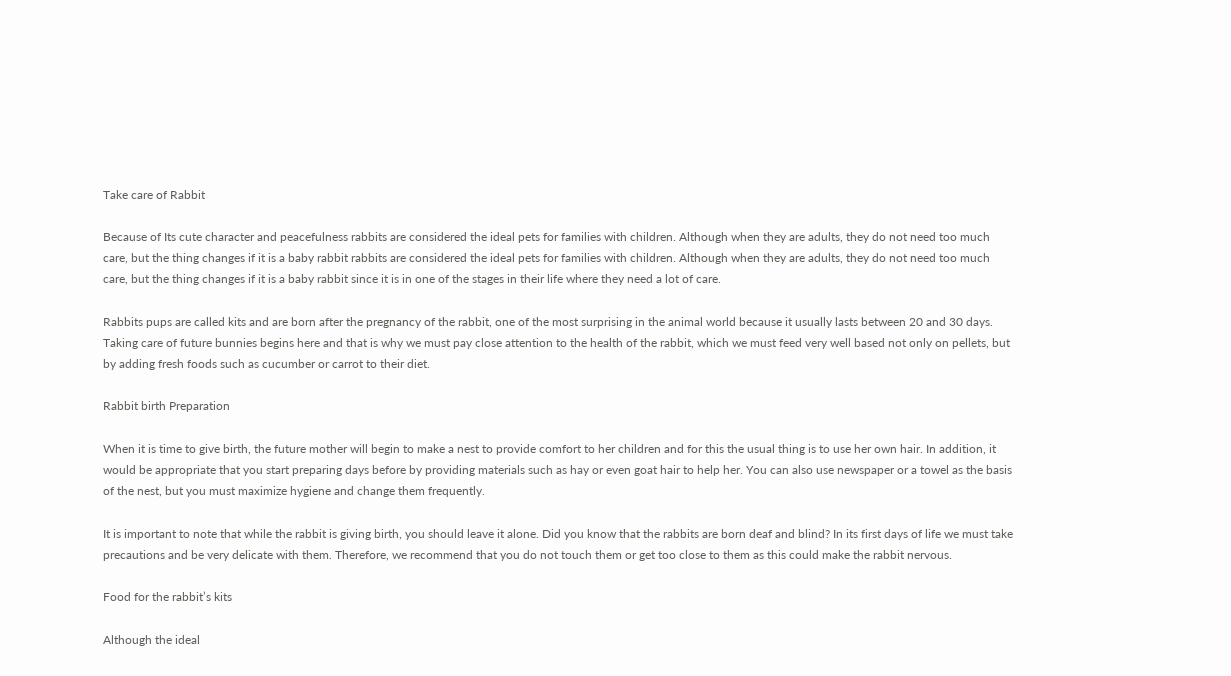Take care of Rabbit

Because of Its cute character and peacefulness rabbits are considered the ideal pets for families with children. Although when they are adults, they do not need too much care, but the thing changes if it is a baby rabbit rabbits are considered the ideal pets for families with children. Although when they are adults, they do not need too much care, but the thing changes if it is a baby rabbit since it is in one of the stages in their life where they need a lot of care.

Rabbits pups are called kits and are born after the pregnancy of the rabbit, one of the most surprising in the animal world because it usually lasts between 20 and 30 days. Taking care of future bunnies begins here and that is why we must pay close attention to the health of the rabbit, which we must feed very well based not only on pellets, but by adding fresh foods such as cucumber or carrot to their diet.

Rabbit birth Preparation

When it is time to give birth, the future mother will begin to make a nest to provide comfort to her children and for this the usual thing is to use her own hair. In addition, it would be appropriate that you start preparing days before by providing materials such as hay or even goat hair to help her. You can also use newspaper or a towel as the basis of the nest, but you must maximize hygiene and change them frequently.

It is important to note that while the rabbit is giving birth, you should leave it alone. Did you know that the rabbits are born deaf and blind? In its first days of life we must take precautions and be very delicate with them. Therefore, we recommend that you do not touch them or get too close to them as this could make the rabbit nervous.

Food for the rabbit’s kits

Although the ideal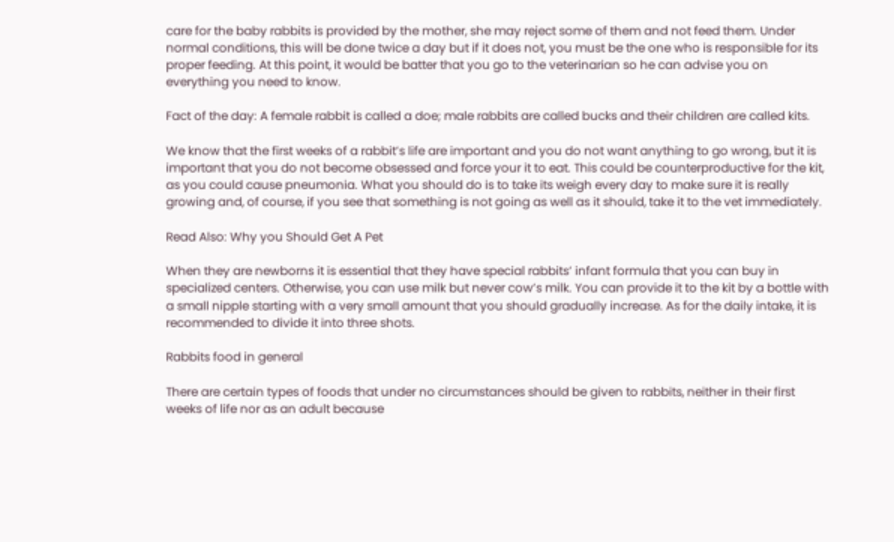care for the baby rabbits is provided by the mother, she may reject some of them and not feed them. Under normal conditions, this will be done twice a day but if it does not, you must be the one who is responsible for its proper feeding. At this point, it would be batter that you go to the veterinarian so he can advise you on everything you need to know.

Fact of the day: A female rabbit is called a doe; male rabbits are called bucks and their children are called kits.

We know that the first weeks of a rabbit’s life are important and you do not want anything to go wrong, but it is important that you do not become obsessed and force your it to eat. This could be counterproductive for the kit, as you could cause pneumonia. What you should do is to take its weigh every day to make sure it is really growing and, of course, if you see that something is not going as well as it should, take it to the vet immediately.

Read Also: Why you Should Get A Pet

When they are newborns it is essential that they have special rabbits’ infant formula that you can buy in specialized centers. Otherwise, you can use milk but never cow’s milk. You can provide it to the kit by a bottle with a small nipple starting with a very small amount that you should gradually increase. As for the daily intake, it is recommended to divide it into three shots.

Rabbits food in general

There are certain types of foods that under no circumstances should be given to rabbits, neither in their first weeks of life nor as an adult because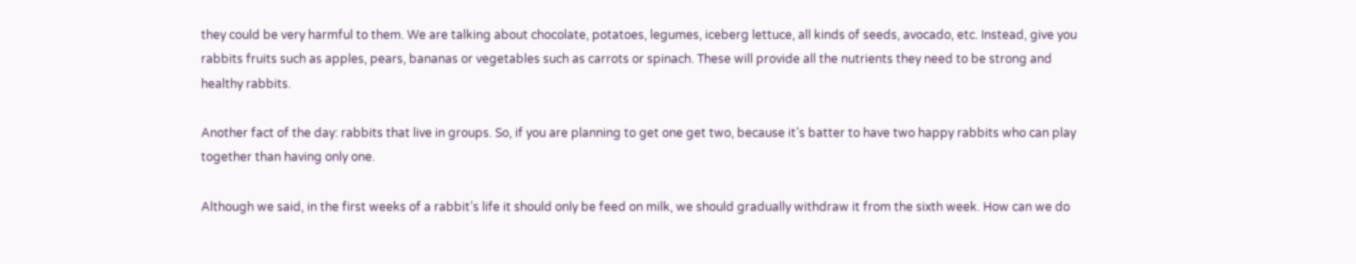they could be very harmful to them. We are talking about chocolate, potatoes, legumes, iceberg lettuce, all kinds of seeds, avocado, etc. Instead, give you rabbits fruits such as apples, pears, bananas or vegetables such as carrots or spinach. These will provide all the nutrients they need to be strong and healthy rabbits.

Another fact of the day: rabbits that live in groups. So, if you are planning to get one get two, because it’s batter to have two happy rabbits who can play together than having only one.

Although we said, in the first weeks of a rabbit’s life it should only be feed on milk, we should gradually withdraw it from the sixth week. How can we do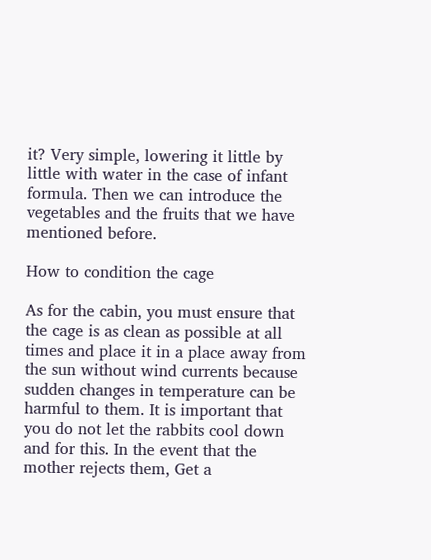it? Very simple, lowering it little by little with water in the case of infant formula. Then we can introduce the vegetables and the fruits that we have mentioned before.

How to condition the cage

As for the cabin, you must ensure that the cage is as clean as possible at all times and place it in a place away from the sun without wind currents because sudden changes in temperature can be harmful to them. It is important that you do not let the rabbits cool down and for this. In the event that the mother rejects them, Get a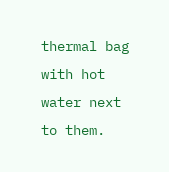thermal bag with hot water next to them.